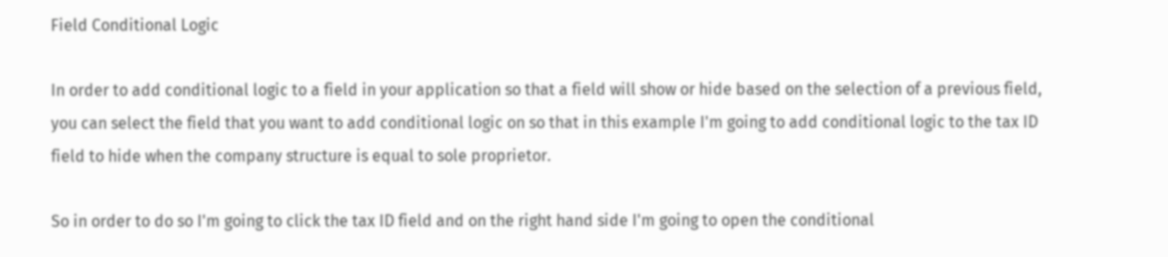Field Conditional Logic

In order to add conditional logic to a field in your application so that a field will show or hide based on the selection of a previous field, you can select the field that you want to add conditional logic on so that in this example I'm going to add conditional logic to the tax ID field to hide when the company structure is equal to sole proprietor.

So in order to do so I'm going to click the tax ID field and on the right hand side I'm going to open the conditional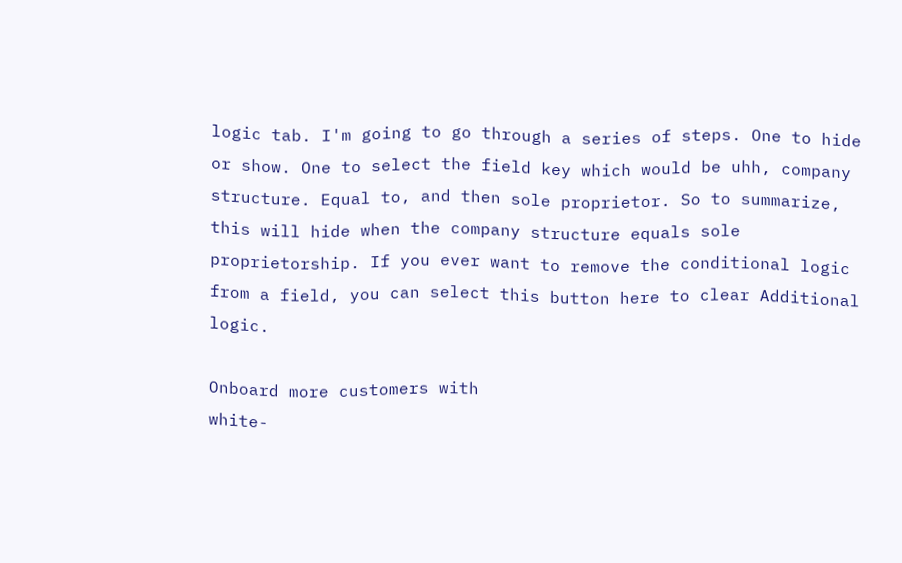logic tab. I'm going to go through a series of steps. One to hide or show. One to select the field key which would be uhh, company structure. Equal to, and then sole proprietor. So to summarize, this will hide when the company structure equals sole proprietorship. If you ever want to remove the conditional logic from a field, you can select this button here to clear Additional logic.

Onboard more customers with
white-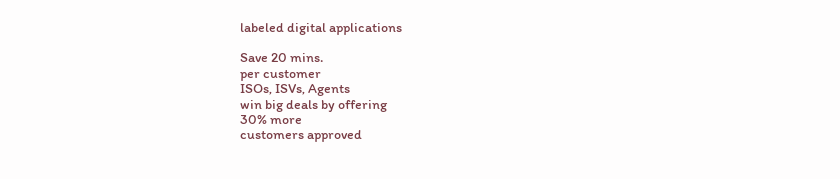labeled digital applications

Save 20 mins.
per customer
ISOs, ISVs, Agents
win big deals by offering
30% more
customers approved